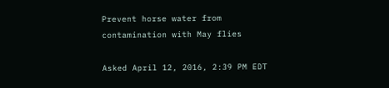Prevent horse water from contamination with May flies

Asked April 12, 2016, 2:39 PM EDT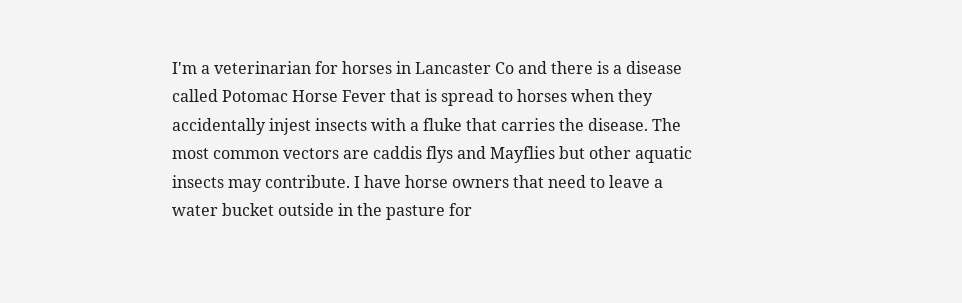I'm a veterinarian for horses in Lancaster Co and there is a disease called Potomac Horse Fever that is spread to horses when they accidentally injest insects with a fluke that carries the disease. The most common vectors are caddis flys and Mayflies but other aquatic insects may contribute. I have horse owners that need to leave a water bucket outside in the pasture for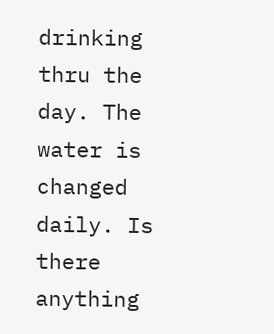drinking thru the day. The water is changed daily. Is there anything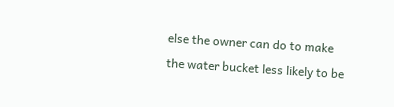else the owner can do to make the water bucket less likely to be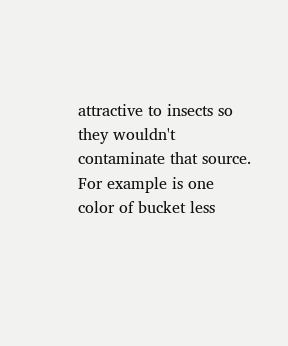attractive to insects so they wouldn't contaminate that source. For example is one color of bucket less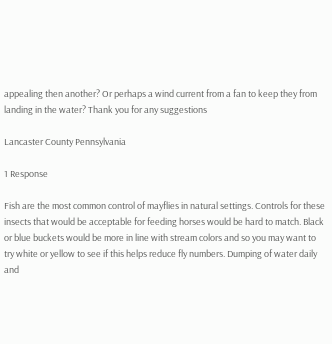appealing then another? Or perhaps a wind current from a fan to keep they from landing in the water? Thank you for any suggestions

Lancaster County Pennsylvania

1 Response

Fish are the most common control of mayflies in natural settings. Controls for these insects that would be acceptable for feeding horses would be hard to match. Black or blue buckets would be more in line with stream colors and so you may want to try white or yellow to see if this helps reduce fly numbers. Dumping of water daily and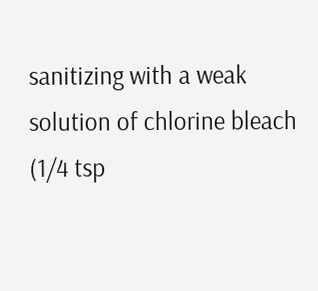sanitizing with a weak solution of chlorine bleach (1/4 tsp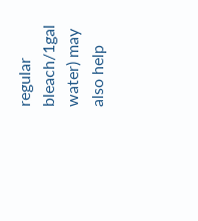regular bleach/1gal water) may also help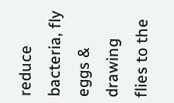reduce bacteria, fly eggs & drawing flies to the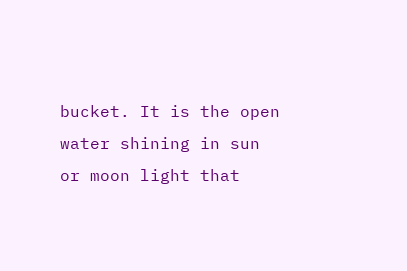bucket. It is the open water shining in sun or moon light that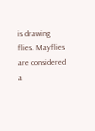is drawing flies. Mayflies are considered a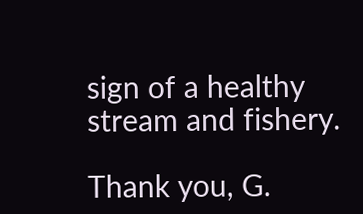sign of a healthy stream and fishery.

Thank you, G.